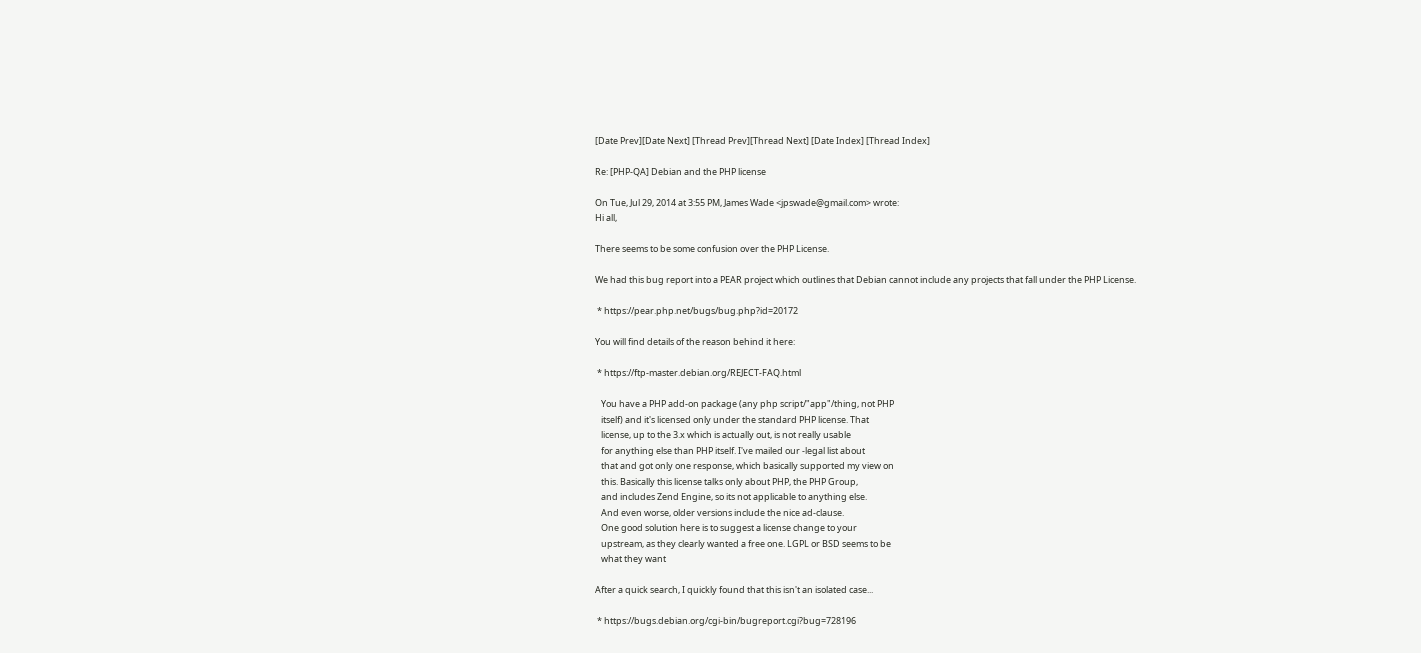[Date Prev][Date Next] [Thread Prev][Thread Next] [Date Index] [Thread Index]

Re: [PHP-QA] Debian and the PHP license

On Tue, Jul 29, 2014 at 3:55 PM, James Wade <jpswade@gmail.com> wrote:
Hi all,

There seems to be some confusion over the PHP License.

We had this bug report into a PEAR project which outlines that Debian cannot include any projects that fall under the PHP License.

 * https://pear.php.net/bugs/bug.php?id=20172

You will find details of the reason behind it here:

 * https://ftp-master.debian.org/REJECT-FAQ.html

   You have a PHP add-on package (any php script/"app"/thing, not PHP
   itself) and it's licensed only under the standard PHP license. That
   license, up to the 3.x which is actually out, is not really usable
   for anything else than PHP itself. I've mailed our -legal list about
   that and got only one response, which basically supported my view on
   this. Basically this license talks only about PHP, the PHP Group,
   and includes Zend Engine, so its not applicable to anything else.
   And even worse, older versions include the nice ad-clause.
   One good solution here is to suggest a license change to your
   upstream, as they clearly wanted a free one. LGPL or BSD seems to be
   what they want

After a quick search, I quickly found that this isn't an isolated case...

 * https://bugs.debian.org/cgi-bin/bugreport.cgi?bug=728196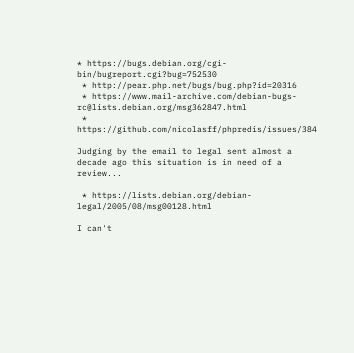* https://bugs.debian.org/cgi-bin/bugreport.cgi?bug=752530
 * http://pear.php.net/bugs/bug.php?id=20316
 * https://www.mail-archive.com/debian-bugs-rc@lists.debian.org/msg362847.html
 * https://github.com/nicolasff/phpredis/issues/384

Judging by the email to legal sent almost a decade ago this situation is in need of a review...

 * https://lists.debian.org/debian-legal/2005/08/msg00128.html

I can't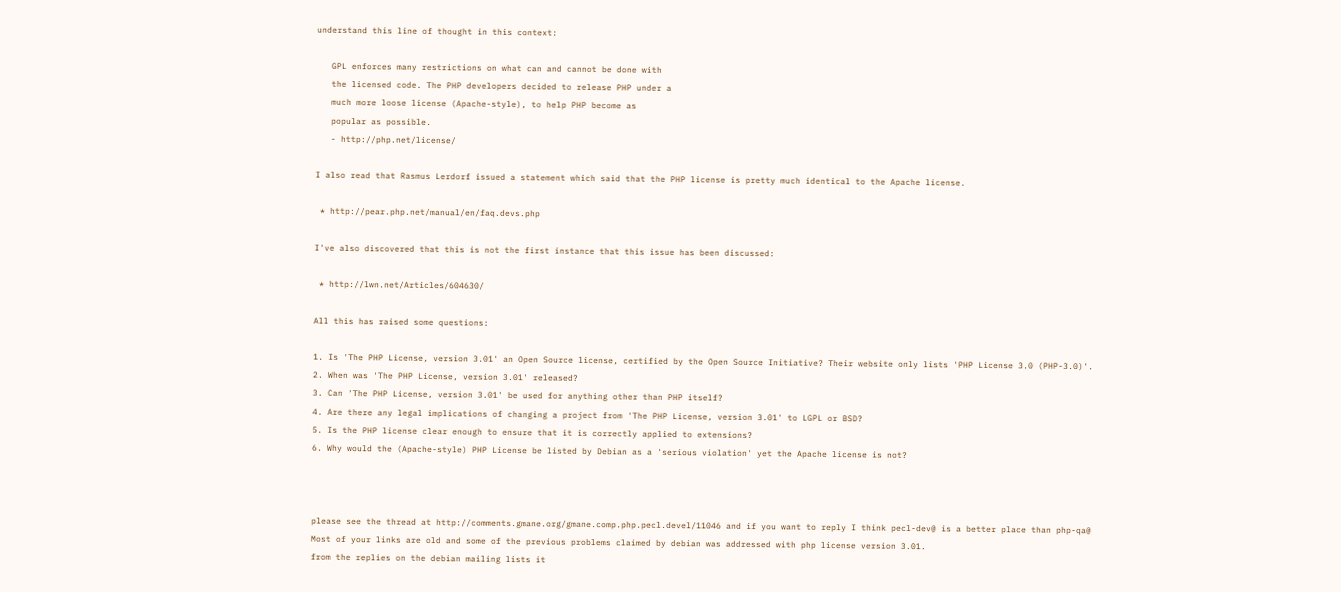understand this line of thought in this context:

   GPL enforces many restrictions on what can and cannot be done with
   the licensed code. The PHP developers decided to release PHP under a
   much more loose license (Apache-style), to help PHP become as
   popular as possible.
   - http://php.net/license/

I also read that Rasmus Lerdorf issued a statement which said that the PHP license is pretty much identical to the Apache license.

 * http://pear.php.net/manual/en/faq.devs.php

I've also discovered that this is not the first instance that this issue has been discussed:

 * http://lwn.net/Articles/604630/

All this has raised some questions:

1. Is 'The PHP License, version 3.01' an Open Source license, certified by the Open Source Initiative? Their website only lists 'PHP License 3.0 (PHP-3.0)'.
2. When was 'The PHP License, version 3.01' released?
3. Can 'The PHP License, version 3.01' be used for anything other than PHP itself?
4. Are there any legal implications of changing a project from 'The PHP License, version 3.01' to LGPL or BSD?
5. Is the PHP license clear enough to ensure that it is correctly applied to extensions?
6. Why would the (Apache-style) PHP License be listed by Debian as a 'serious violation' yet the Apache license is not?



please see the thread at http://comments.gmane.org/gmane.comp.php.pecl.devel/11046 and if you want to reply I think pecl-dev@ is a better place than php-qa@
Most of your links are old and some of the previous problems claimed by debian was addressed with php license version 3.01.
from the replies on the debian mailing lists it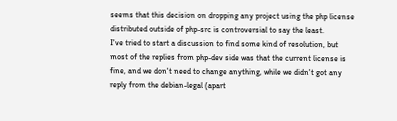seems that this decision on dropping any project using the php license distributed outside of php-src is controversial to say the least.
I've tried to start a discussion to find some kind of resolution, but most of the replies from php-dev side was that the current license is fine, and we don't need to change anything, while we didn't got any reply from the debian-legal (apart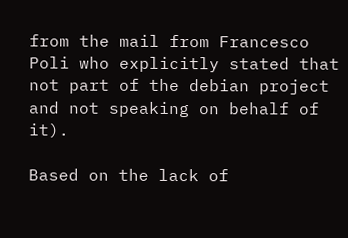from the mail from Francesco Poli who explicitly stated that not part of the debian project and not speaking on behalf of it).

Based on the lack of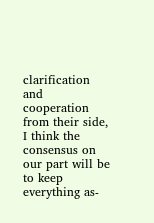clarification and cooperation from their side, I think the consensus on our part will be to keep everything as-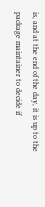is, and at the end of the day, it is up to the package maintainer to decide if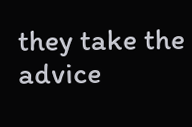they take the advice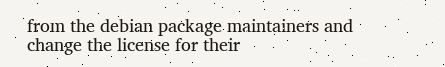from the debian package maintainers and change the license for their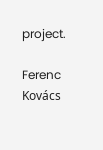project.

Ferenc Kovács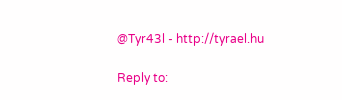@Tyr43l - http://tyrael.hu

Reply to: